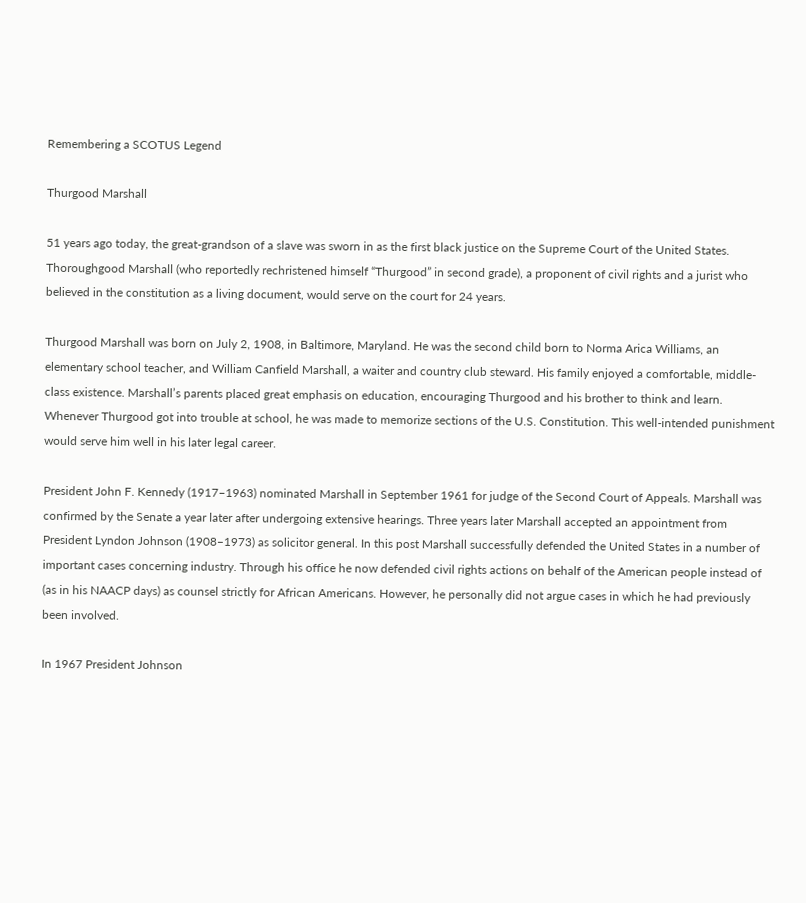Remembering a SCOTUS Legend

Thurgood Marshall

51 years ago today, the great-grandson of a slave was sworn in as the first black justice on the Supreme Court of the United States. Thoroughgood Marshall (who reportedly rechristened himself “Thurgood” in second grade), a proponent of civil rights and a jurist who believed in the constitution as a living document, would serve on the court for 24 years.

Thurgood Marshall was born on July 2, 1908, in Baltimore, Maryland. He was the second child born to Norma Arica Williams, an elementary school teacher, and William Canfield Marshall, a waiter and country club steward. His family enjoyed a comfortable, middle-class existence. Marshall’s parents placed great emphasis on education, encouraging Thurgood and his brother to think and learn. Whenever Thurgood got into trouble at school, he was made to memorize sections of the U.S. Constitution. This well-intended punishment would serve him well in his later legal career.

President John F. Kennedy (1917–1963) nominated Marshall in September 1961 for judge of the Second Court of Appeals. Marshall was confirmed by the Senate a year later after undergoing extensive hearings. Three years later Marshall accepted an appointment from President Lyndon Johnson (1908–1973) as solicitor general. In this post Marshall successfully defended the United States in a number of important cases concerning industry. Through his office he now defended civil rights actions on behalf of the American people instead of (as in his NAACP days) as counsel strictly for African Americans. However, he personally did not argue cases in which he had previously been involved.

In 1967 President Johnson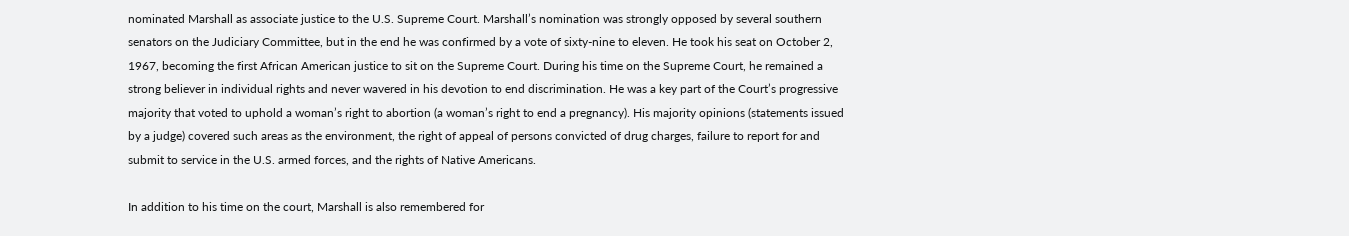nominated Marshall as associate justice to the U.S. Supreme Court. Marshall’s nomination was strongly opposed by several southern senators on the Judiciary Committee, but in the end he was confirmed by a vote of sixty-nine to eleven. He took his seat on October 2, 1967, becoming the first African American justice to sit on the Supreme Court. During his time on the Supreme Court, he remained a strong believer in individual rights and never wavered in his devotion to end discrimination. He was a key part of the Court’s progressive majority that voted to uphold a woman’s right to abortion (a woman’s right to end a pregnancy). His majority opinions (statements issued by a judge) covered such areas as the environment, the right of appeal of persons convicted of drug charges, failure to report for and submit to service in the U.S. armed forces, and the rights of Native Americans.

In addition to his time on the court, Marshall is also remembered for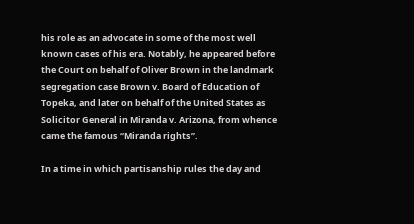his role as an advocate in some of the most well known cases of his era. Notably, he appeared before the Court on behalf of Oliver Brown in the landmark segregation case Brown v. Board of Education of Topeka, and later on behalf of the United States as Solicitor General in Miranda v. Arizona, from whence came the famous “Miranda rights”.

In a time in which partisanship rules the day and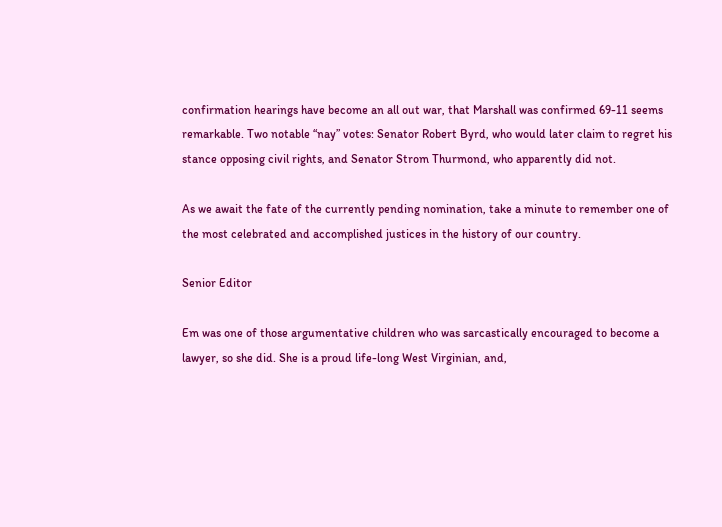confirmation hearings have become an all out war, that Marshall was confirmed 69-11 seems remarkable. Two notable “nay” votes: Senator Robert Byrd, who would later claim to regret his stance opposing civil rights, and Senator Strom Thurmond, who apparently did not.

As we await the fate of the currently pending nomination, take a minute to remember one of the most celebrated and accomplished justices in the history of our country.

Senior Editor

Em was one of those argumentative children who was sarcastically encouraged to become a lawyer, so she did. She is a proud life-long West Virginian, and,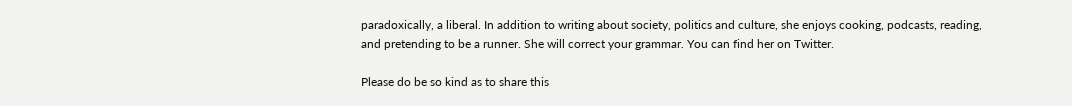paradoxically, a liberal. In addition to writing about society, politics and culture, she enjoys cooking, podcasts, reading, and pretending to be a runner. She will correct your grammar. You can find her on Twitter.

Please do be so kind as to share this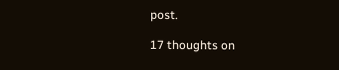post.

17 thoughts on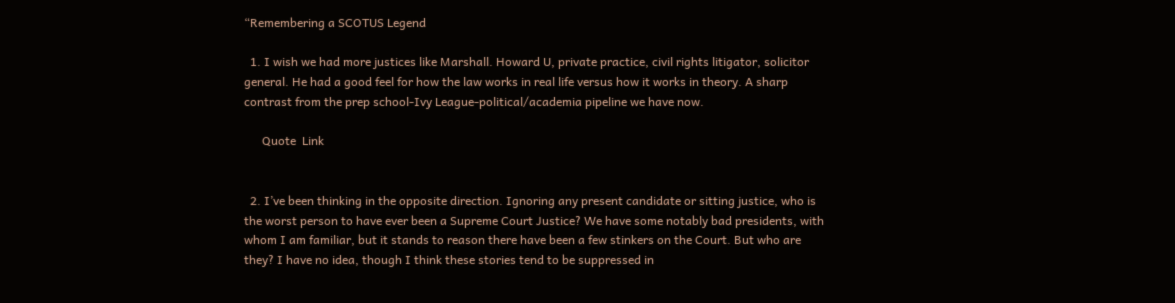“Remembering a SCOTUS Legend

  1. I wish we had more justices like Marshall. Howard U, private practice, civil rights litigator, solicitor general. He had a good feel for how the law works in real life versus how it works in theory. A sharp contrast from the prep school-Ivy League-political/academia pipeline we have now.

      Quote  Link


  2. I’ve been thinking in the opposite direction. Ignoring any present candidate or sitting justice, who is the worst person to have ever been a Supreme Court Justice? We have some notably bad presidents, with whom I am familiar, but it stands to reason there have been a few stinkers on the Court. But who are they? I have no idea, though I think these stories tend to be suppressed in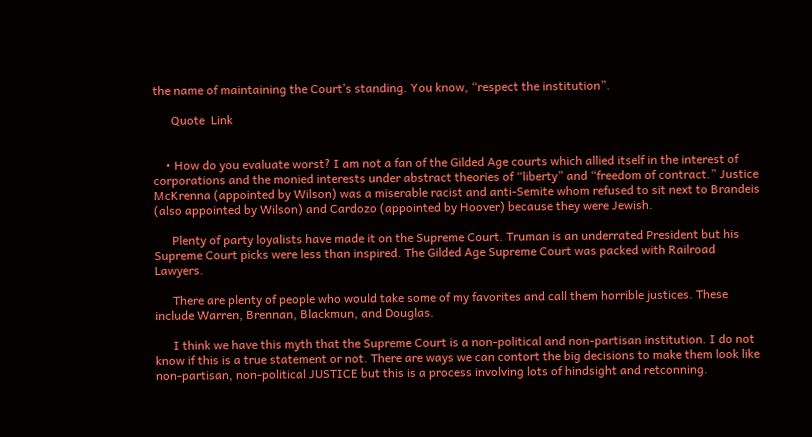the name of maintaining the Court’s standing. You know, “respect the institution”.

      Quote  Link


    • How do you evaluate worst? I am not a fan of the Gilded Age courts which allied itself in the interest of corporations and the monied interests under abstract theories of “liberty” and “freedom of contract.” Justice McKrenna (appointed by Wilson) was a miserable racist and anti-Semite whom refused to sit next to Brandeis (also appointed by Wilson) and Cardozo (appointed by Hoover) because they were Jewish.

      Plenty of party loyalists have made it on the Supreme Court. Truman is an underrated President but his Supreme Court picks were less than inspired. The Gilded Age Supreme Court was packed with Railroad Lawyers.

      There are plenty of people who would take some of my favorites and call them horrible justices. These include Warren, Brennan, Blackmun, and Douglas.

      I think we have this myth that the Supreme Court is a non-political and non-partisan institution. I do not know if this is a true statement or not. There are ways we can contort the big decisions to make them look like non-partisan, non-political JUSTICE but this is a process involving lots of hindsight and retconning.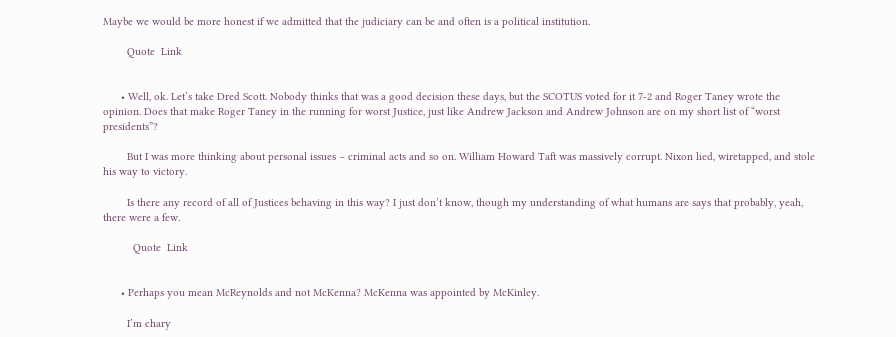Maybe we would be more honest if we admitted that the judiciary can be and often is a political institution.

        Quote  Link


      • Well, ok. Let’s take Dred Scott. Nobody thinks that was a good decision these days, but the SCOTUS voted for it 7-2 and Roger Taney wrote the opinion. Does that make Roger Taney in the running for worst Justice, just like Andrew Jackson and Andrew Johnson are on my short list of “worst presidents”?

        But I was more thinking about personal issues – criminal acts and so on. William Howard Taft was massively corrupt. Nixon lied, wiretapped, and stole his way to victory.

        Is there any record of all of Justices behaving in this way? I just don’t know, though my understanding of what humans are says that probably, yeah, there were a few.

          Quote  Link


      • Perhaps you mean McReynolds and not McKenna? McKenna was appointed by McKinley.

        I’m chary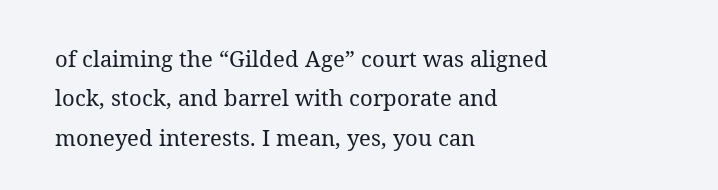of claiming the “Gilded Age” court was aligned lock, stock, and barrel with corporate and moneyed interests. I mean, yes, you can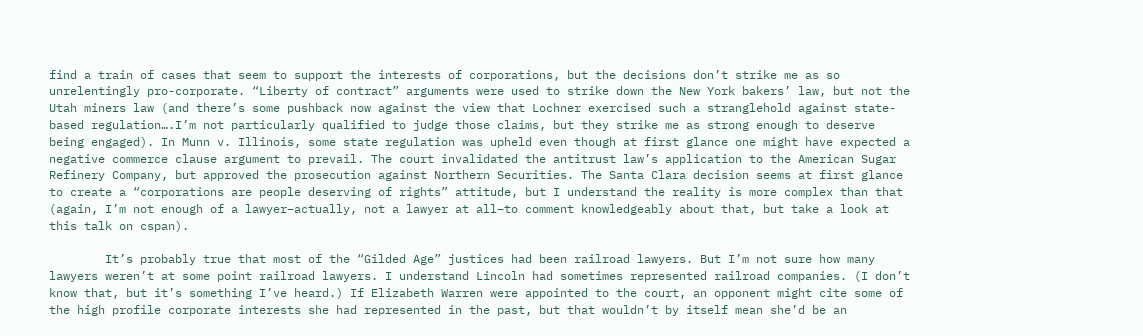find a train of cases that seem to support the interests of corporations, but the decisions don’t strike me as so unrelentingly pro-corporate. “Liberty of contract” arguments were used to strike down the New York bakers’ law, but not the Utah miners law (and there’s some pushback now against the view that Lochner exercised such a stranglehold against state-based regulation….I’m not particularly qualified to judge those claims, but they strike me as strong enough to deserve being engaged). In Munn v. Illinois, some state regulation was upheld even though at first glance one might have expected a negative commerce clause argument to prevail. The court invalidated the antitrust law’s application to the American Sugar Refinery Company, but approved the prosecution against Northern Securities. The Santa Clara decision seems at first glance to create a “corporations are people deserving of rights” attitude, but I understand the reality is more complex than that (again, I’m not enough of a lawyer–actually, not a lawyer at all–to comment knowledgeably about that, but take a look at this talk on cspan).

        It’s probably true that most of the “Gilded Age” justices had been railroad lawyers. But I’m not sure how many lawyers weren’t at some point railroad lawyers. I understand Lincoln had sometimes represented railroad companies. (I don’t know that, but it’s something I’ve heard.) If Elizabeth Warren were appointed to the court, an opponent might cite some of the high profile corporate interests she had represented in the past, but that wouldn’t by itself mean she’d be an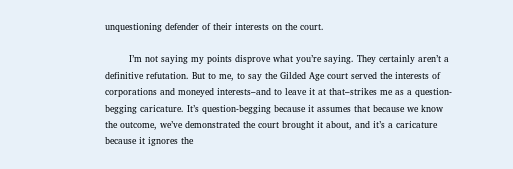unquestioning defender of their interests on the court.

        I’m not saying my points disprove what you’re saying. They certainly aren’t a definitive refutation. But to me, to say the Gilded Age court served the interests of corporations and moneyed interests–and to leave it at that–strikes me as a question-begging caricature. It’s question-begging because it assumes that because we know the outcome, we’ve demonstrated the court brought it about, and it’s a caricature because it ignores the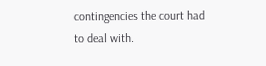contingencies the court had to deal with.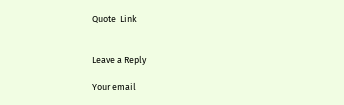Quote  Link


Leave a Reply

Your email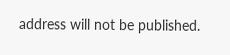address will not be published.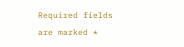Required fields are marked *